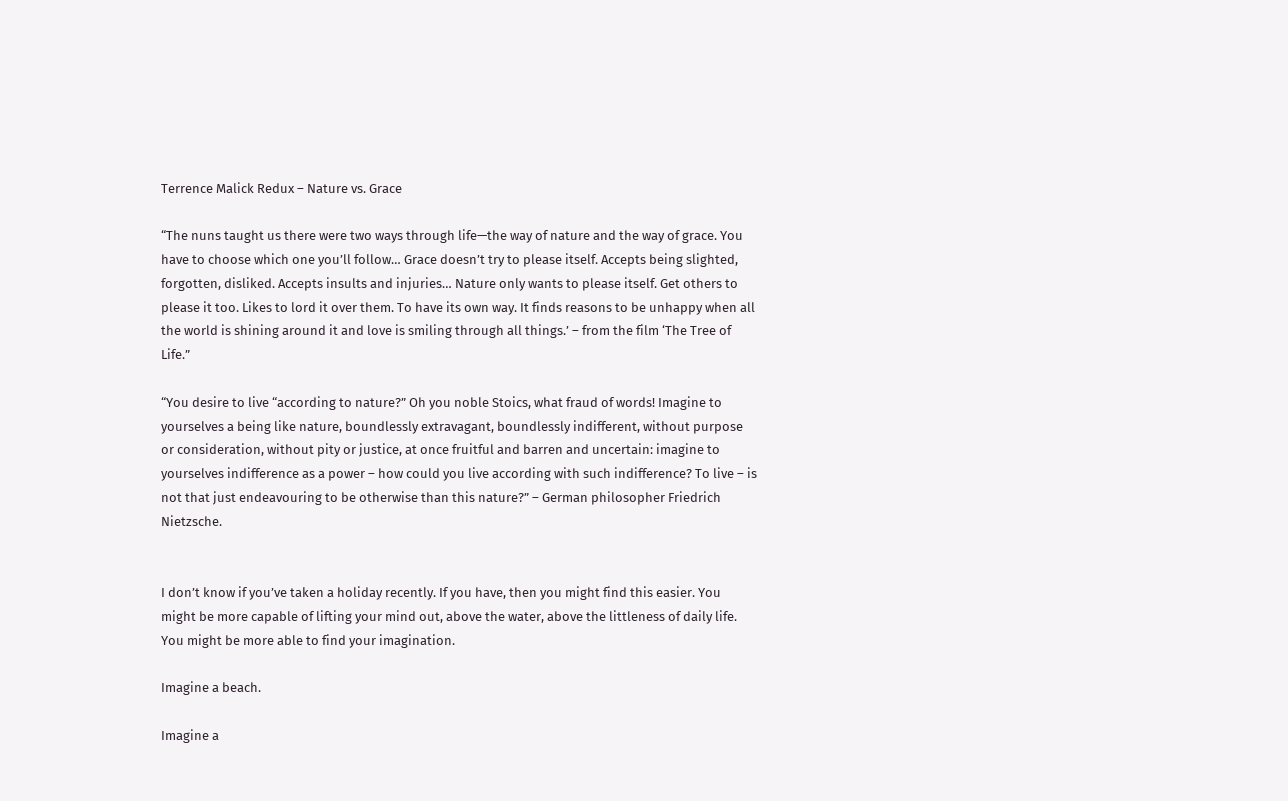Terrence Malick Redux – Nature vs. Grace

“The nuns taught us there were two ways through life—the way of nature and the way of grace. You have to choose which one you’ll follow… Grace doesn’t try to please itself. Accepts being slighted, forgotten, disliked. Accepts insults and injuries… Nature only wants to please itself. Get others to please it too. Likes to lord it over them. To have its own way. It finds reasons to be unhappy when all the world is shining around it and love is smiling through all things.’ – from the film ‘The Tree of Life.”

“You desire to live “according to nature?” Oh you noble Stoics, what fraud of words! Imagine to yourselves a being like nature, boundlessly extravagant, boundlessly indifferent, without purpose or consideration, without pity or justice, at once fruitful and barren and uncertain: imagine to yourselves indifference as a power – how could you live according with such indifference? To live – is not that just endeavouring to be otherwise than this nature?” – German philosopher Friedrich Nietzsche.


I don’t know if you’ve taken a holiday recently. If you have, then you might find this easier. You might be more capable of lifting your mind out, above the water, above the littleness of daily life. You might be more able to find your imagination.

Imagine a beach.

Imagine a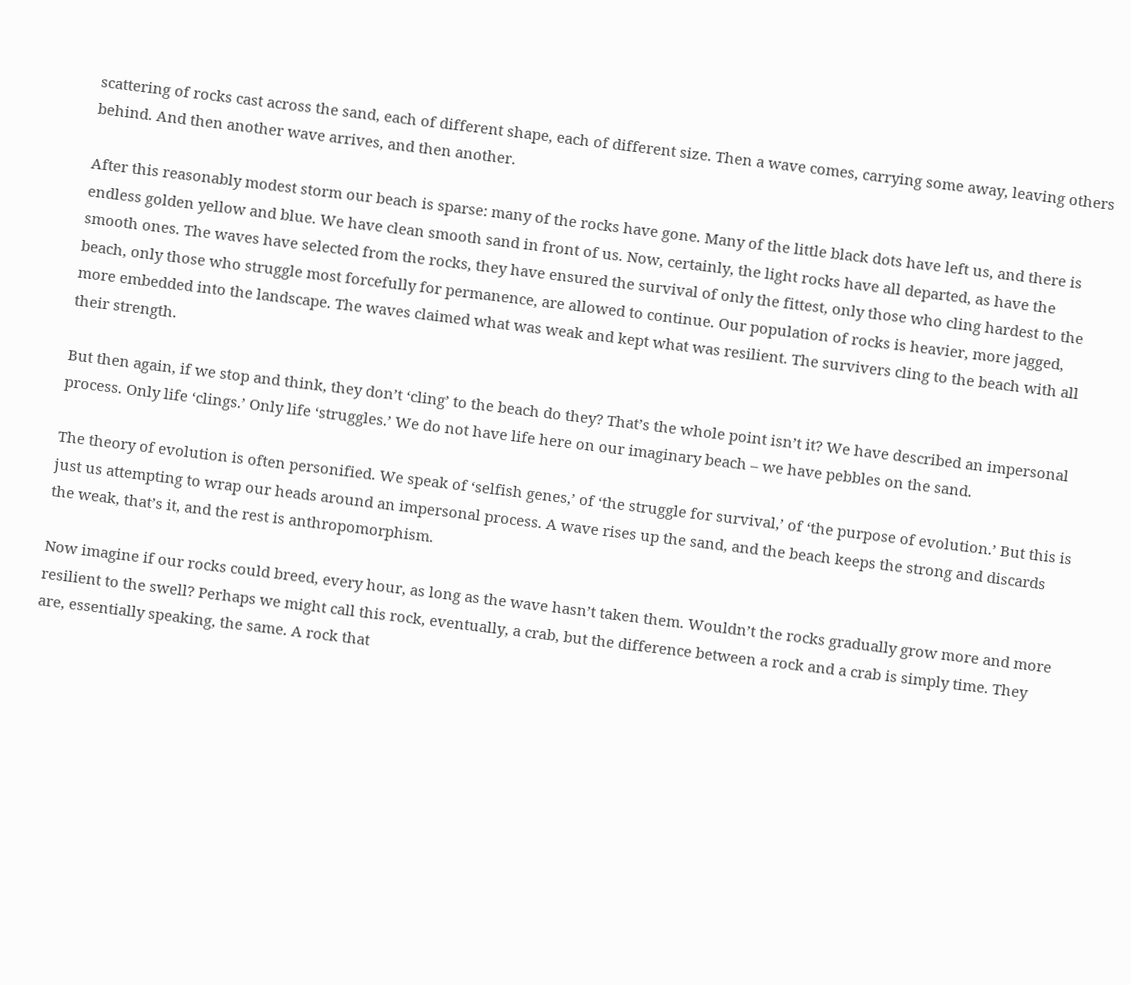scattering of rocks cast across the sand, each of different shape, each of different size. Then a wave comes, carrying some away, leaving others behind. And then another wave arrives, and then another.

After this reasonably modest storm our beach is sparse: many of the rocks have gone. Many of the little black dots have left us, and there is endless golden yellow and blue. We have clean smooth sand in front of us. Now, certainly, the light rocks have all departed, as have the smooth ones. The waves have selected from the rocks, they have ensured the survival of only the fittest, only those who cling hardest to the beach, only those who struggle most forcefully for permanence, are allowed to continue. Our population of rocks is heavier, more jagged, more embedded into the landscape. The waves claimed what was weak and kept what was resilient. The survivers cling to the beach with all their strength.

But then again, if we stop and think, they don’t ‘cling’ to the beach do they? That’s the whole point isn’t it? We have described an impersonal process. Only life ‘clings.’ Only life ‘struggles.’ We do not have life here on our imaginary beach – we have pebbles on the sand.

The theory of evolution is often personified. We speak of ‘selfish genes,’ of ‘the struggle for survival,’ of ‘the purpose of evolution.’ But this is just us attempting to wrap our heads around an impersonal process. A wave rises up the sand, and the beach keeps the strong and discards the weak, that’s it, and the rest is anthropomorphism.

Now imagine if our rocks could breed, every hour, as long as the wave hasn’t taken them. Wouldn’t the rocks gradually grow more and more resilient to the swell? Perhaps we might call this rock, eventually, a crab, but the difference between a rock and a crab is simply time. They are, essentially speaking, the same. A rock that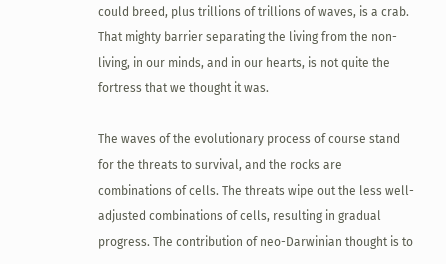could breed, plus trillions of trillions of waves, is a crab. That mighty barrier separating the living from the non-living, in our minds, and in our hearts, is not quite the fortress that we thought it was.

The waves of the evolutionary process of course stand for the threats to survival, and the rocks are combinations of cells. The threats wipe out the less well-adjusted combinations of cells, resulting in gradual progress. The contribution of neo-Darwinian thought is to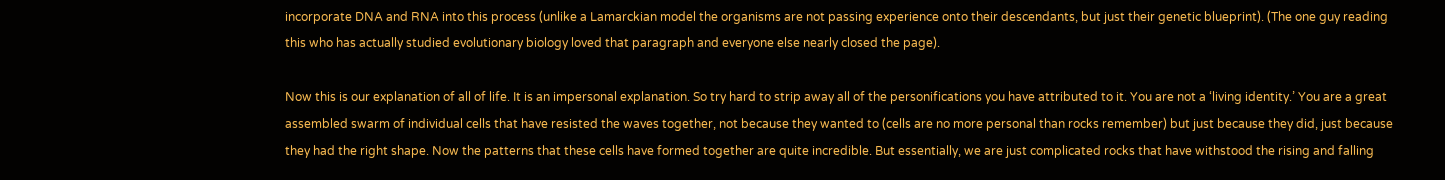incorporate DNA and RNA into this process (unlike a Lamarckian model the organisms are not passing experience onto their descendants, but just their genetic blueprint). (The one guy reading this who has actually studied evolutionary biology loved that paragraph and everyone else nearly closed the page).

Now this is our explanation of all of life. It is an impersonal explanation. So try hard to strip away all of the personifications you have attributed to it. You are not a ‘living identity.’ You are a great assembled swarm of individual cells that have resisted the waves together, not because they wanted to (cells are no more personal than rocks remember) but just because they did, just because they had the right shape. Now the patterns that these cells have formed together are quite incredible. But essentially, we are just complicated rocks that have withstood the rising and falling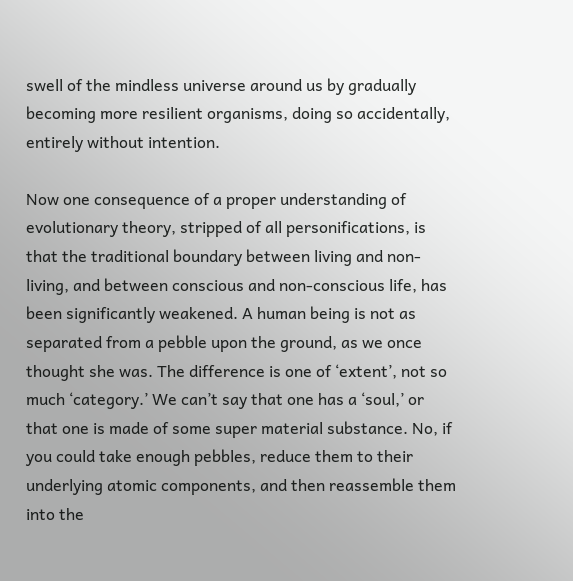swell of the mindless universe around us by gradually becoming more resilient organisms, doing so accidentally, entirely without intention.

Now one consequence of a proper understanding of evolutionary theory, stripped of all personifications, is that the traditional boundary between living and non-living, and between conscious and non-conscious life, has been significantly weakened. A human being is not as separated from a pebble upon the ground, as we once thought she was. The difference is one of ‘extent’, not so much ‘category.’ We can’t say that one has a ‘soul,’ or that one is made of some super material substance. No, if you could take enough pebbles, reduce them to their underlying atomic components, and then reassemble them into the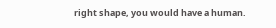right shape, you would have a human.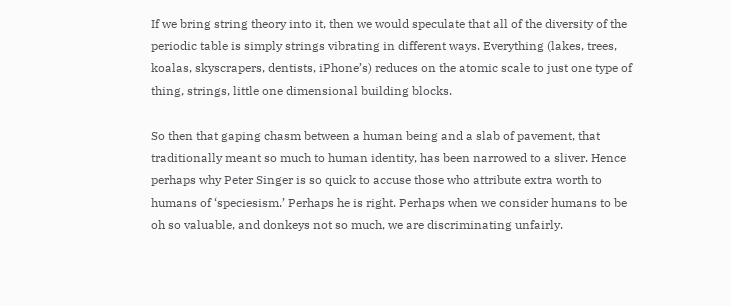If we bring string theory into it, then we would speculate that all of the diversity of the periodic table is simply strings vibrating in different ways. Everything (lakes, trees, koalas, skyscrapers, dentists, iPhone’s) reduces on the atomic scale to just one type of thing, strings, little one dimensional building blocks.

So then that gaping chasm between a human being and a slab of pavement, that traditionally meant so much to human identity, has been narrowed to a sliver. Hence perhaps why Peter Singer is so quick to accuse those who attribute extra worth to humans of ‘speciesism.’ Perhaps he is right. Perhaps when we consider humans to be oh so valuable, and donkeys not so much, we are discriminating unfairly.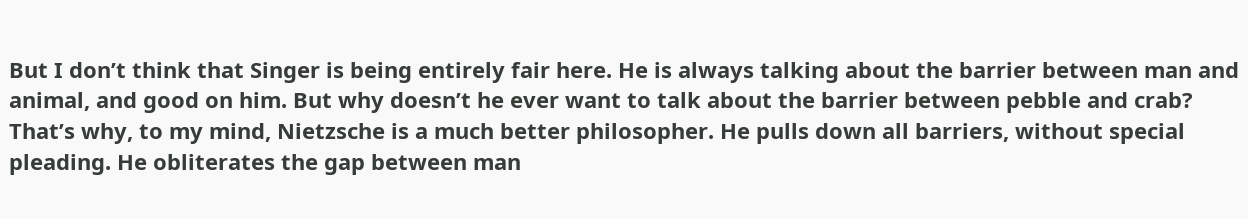But I don’t think that Singer is being entirely fair here. He is always talking about the barrier between man and animal, and good on him. But why doesn’t he ever want to talk about the barrier between pebble and crab? That’s why, to my mind, Nietzsche is a much better philosopher. He pulls down all barriers, without special pleading. He obliterates the gap between man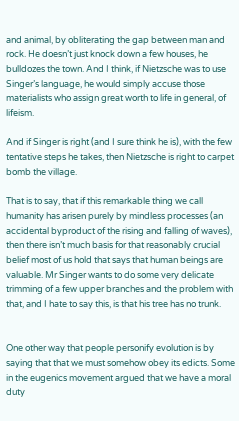and animal, by obliterating the gap between man and rock. He doesn’t just knock down a few houses, he bulldozes the town. And I think, if Nietzsche was to use Singer’s language, he would simply accuse those materialists who assign great worth to life in general, of lifeism.

And if Singer is right (and I sure think he is), with the few tentative steps he takes, then Nietzsche is right to carpet bomb the village.

That is to say, that if this remarkable thing we call humanity has arisen purely by mindless processes (an accidental byproduct of the rising and falling of waves), then there isn’t much basis for that reasonably crucial belief most of us hold that says that human beings are valuable. Mr Singer wants to do some very delicate trimming of a few upper branches and the problem with that, and I hate to say this, is that his tree has no trunk.


One other way that people personify evolution is by saying that that we must somehow obey its edicts. Some in the eugenics movement argued that we have a moral duty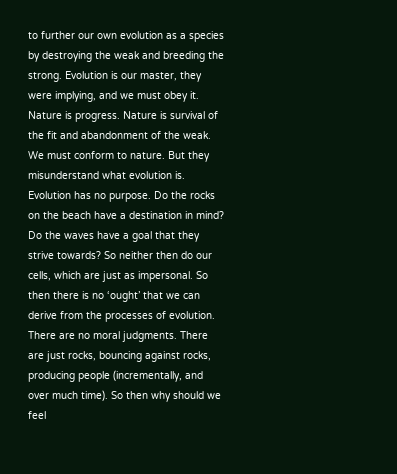to further our own evolution as a species by destroying the weak and breeding the strong. Evolution is our master, they were implying, and we must obey it. Nature is progress. Nature is survival of the fit and abandonment of the weak. We must conform to nature. But they misunderstand what evolution is. Evolution has no purpose. Do the rocks on the beach have a destination in mind? Do the waves have a goal that they strive towards? So neither then do our cells, which are just as impersonal. So then there is no ‘ought’ that we can derive from the processes of evolution. There are no moral judgments. There are just rocks, bouncing against rocks, producing people (incrementally, and over much time). So then why should we feel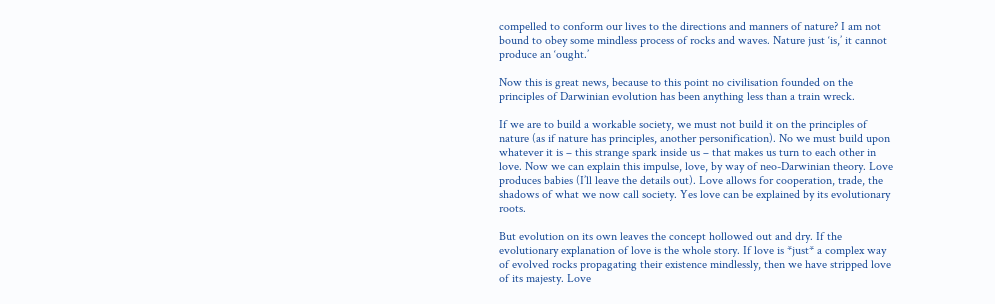compelled to conform our lives to the directions and manners of nature? I am not bound to obey some mindless process of rocks and waves. Nature just ‘is,’ it cannot produce an ‘ought.’

Now this is great news, because to this point no civilisation founded on the principles of Darwinian evolution has been anything less than a train wreck.

If we are to build a workable society, we must not build it on the principles of nature (as if nature has principles, another personification). No we must build upon whatever it is – this strange spark inside us – that makes us turn to each other in love. Now we can explain this impulse, love, by way of neo-Darwinian theory. Love produces babies (I’ll leave the details out). Love allows for cooperation, trade, the shadows of what we now call society. Yes love can be explained by its evolutionary roots.

But evolution on its own leaves the concept hollowed out and dry. If the evolutionary explanation of love is the whole story. If love is *just* a complex way of evolved rocks propagating their existence mindlessly, then we have stripped love of its majesty. Love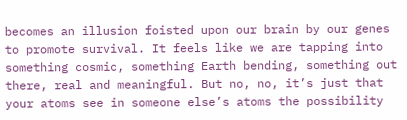becomes an illusion foisted upon our brain by our genes to promote survival. It feels like we are tapping into something cosmic, something Earth bending, something out there, real and meaningful. But no, no, it’s just that your atoms see in someone else’s atoms the possibility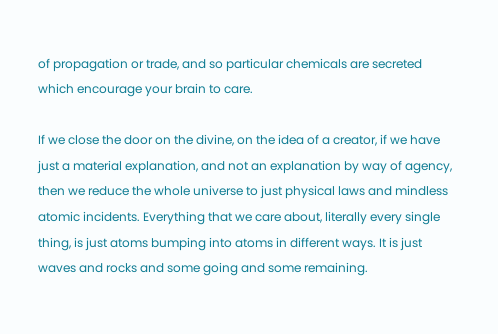of propagation or trade, and so particular chemicals are secreted which encourage your brain to care.

If we close the door on the divine, on the idea of a creator, if we have just a material explanation, and not an explanation by way of agency, then we reduce the whole universe to just physical laws and mindless atomic incidents. Everything that we care about, literally every single thing, is just atoms bumping into atoms in different ways. It is just waves and rocks and some going and some remaining.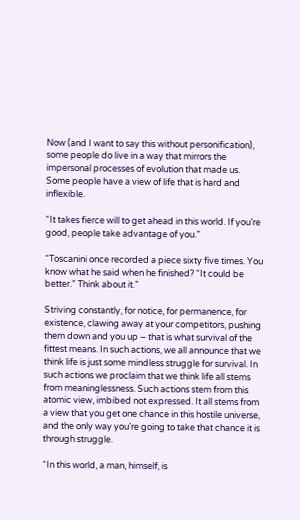Now (and I want to say this without personification), some people do live in a way that mirrors the impersonal processes of evolution that made us. Some people have a view of life that is hard and inflexible.

“It takes fierce will to get ahead in this world. If you’re good, people take advantage of you.”

“Toscanini once recorded a piece sixty five times. You know what he said when he finished? “It could be better.” Think about it.”

Striving constantly, for notice, for permanence, for existence, clawing away at your competitors, pushing them down and you up – that is what survival of the fittest means. In such actions, we all announce that we think life is just some mindless struggle for survival. In such actions we proclaim that we think life all stems from meaninglessness. Such actions stem from this atomic view, imbibed not expressed. It all stems from a view that you get one chance in this hostile universe, and the only way you’re going to take that chance it is through struggle.

“In this world, a man, himself, is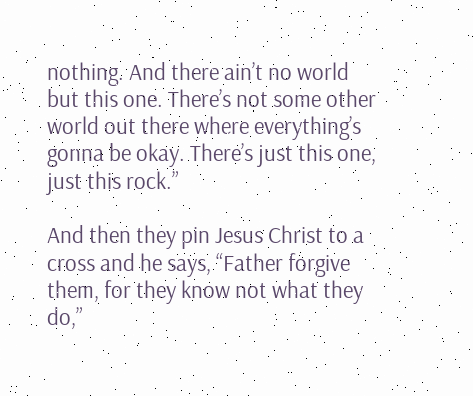nothing. And there ain’t no world but this one. There’s not some other world out there where everything’s gonna be okay. There’s just this one, just this rock.”

And then they pin Jesus Christ to a cross and he says, “Father forgive them, for they know not what they do,”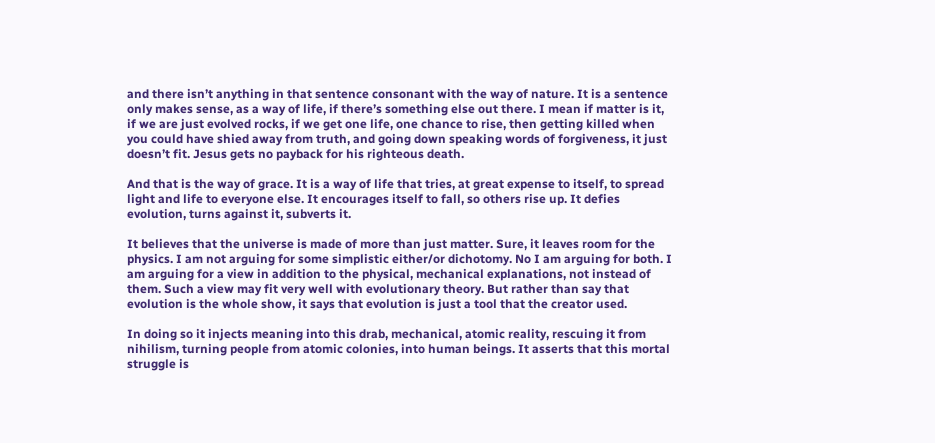and there isn’t anything in that sentence consonant with the way of nature. It is a sentence only makes sense, as a way of life, if there’s something else out there. I mean if matter is it, if we are just evolved rocks, if we get one life, one chance to rise, then getting killed when you could have shied away from truth, and going down speaking words of forgiveness, it just doesn’t fit. Jesus gets no payback for his righteous death.

And that is the way of grace. It is a way of life that tries, at great expense to itself, to spread light and life to everyone else. It encourages itself to fall, so others rise up. It defies evolution, turns against it, subverts it.

It believes that the universe is made of more than just matter. Sure, it leaves room for the physics. I am not arguing for some simplistic either/or dichotomy. No I am arguing for both. I am arguing for a view in addition to the physical, mechanical explanations, not instead of them. Such a view may fit very well with evolutionary theory. But rather than say that evolution is the whole show, it says that evolution is just a tool that the creator used.

In doing so it injects meaning into this drab, mechanical, atomic reality, rescuing it from nihilism, turning people from atomic colonies, into human beings. It asserts that this mortal struggle is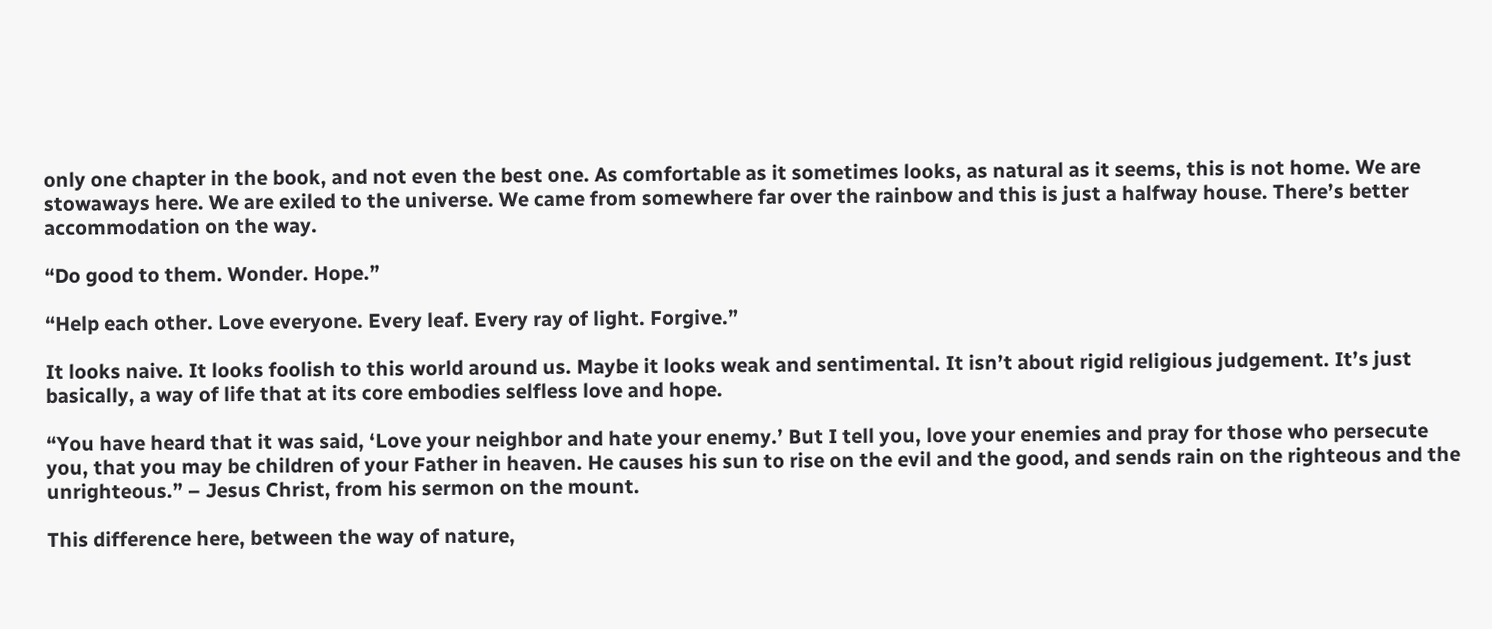only one chapter in the book, and not even the best one. As comfortable as it sometimes looks, as natural as it seems, this is not home. We are stowaways here. We are exiled to the universe. We came from somewhere far over the rainbow and this is just a halfway house. There’s better accommodation on the way.

“Do good to them. Wonder. Hope.”

“Help each other. Love everyone. Every leaf. Every ray of light. Forgive.”

It looks naive. It looks foolish to this world around us. Maybe it looks weak and sentimental. It isn’t about rigid religious judgement. It’s just basically, a way of life that at its core embodies selfless love and hope.

“You have heard that it was said, ‘Love your neighbor and hate your enemy.’ But I tell you, love your enemies and pray for those who persecute you, that you may be children of your Father in heaven. He causes his sun to rise on the evil and the good, and sends rain on the righteous and the unrighteous.” – Jesus Christ, from his sermon on the mount.

This difference here, between the way of nature,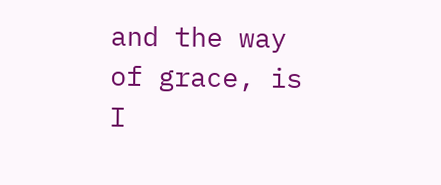and the way of grace, is I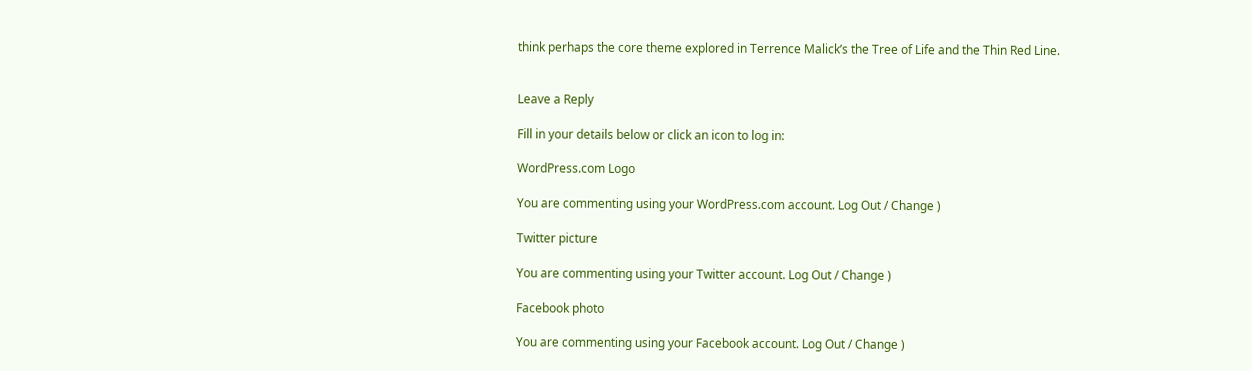think perhaps the core theme explored in Terrence Malick’s the Tree of Life and the Thin Red Line.


Leave a Reply

Fill in your details below or click an icon to log in:

WordPress.com Logo

You are commenting using your WordPress.com account. Log Out / Change )

Twitter picture

You are commenting using your Twitter account. Log Out / Change )

Facebook photo

You are commenting using your Facebook account. Log Out / Change )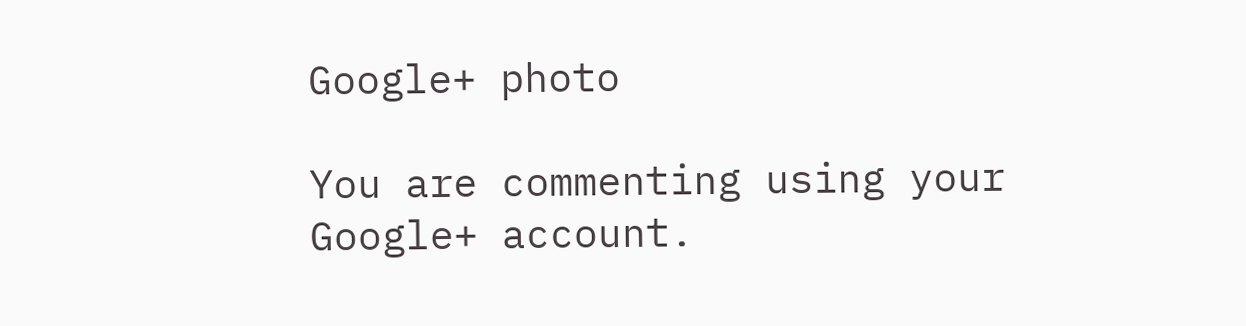Google+ photo

You are commenting using your Google+ account.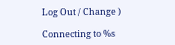Log Out / Change )

Connecting to %s